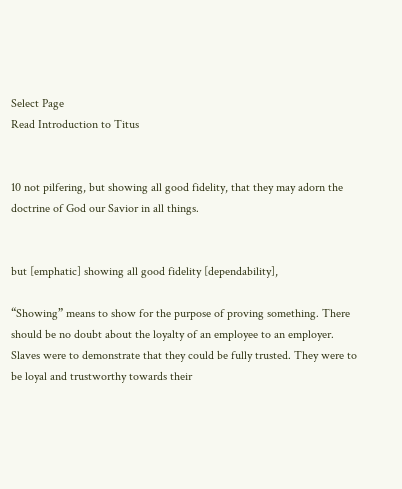Select Page
Read Introduction to Titus


10 not pilfering, but showing all good fidelity, that they may adorn the doctrine of God our Savior in all things.


but [emphatic] showing all good fidelity [dependability],

“Showing” means to show for the purpose of proving something. There should be no doubt about the loyalty of an employee to an employer. Slaves were to demonstrate that they could be fully trusted. They were to be loyal and trustworthy towards their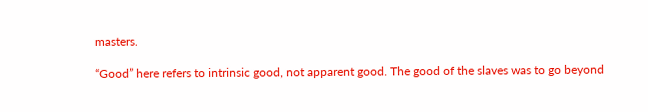masters.

“Good” here refers to intrinsic good, not apparent good. The good of the slaves was to go beyond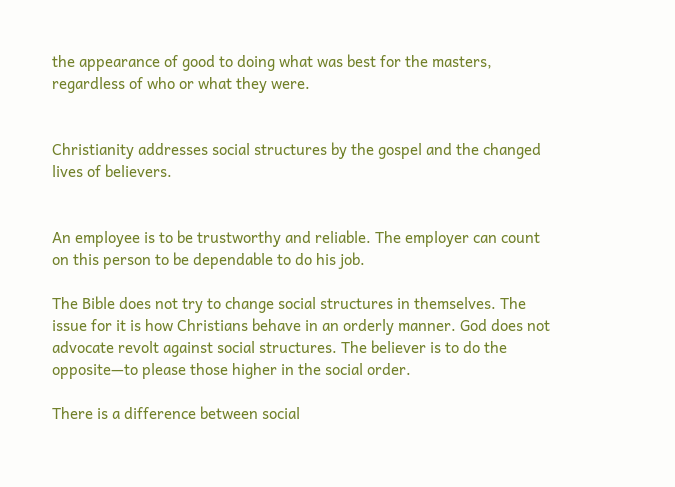the appearance of good to doing what was best for the masters, regardless of who or what they were.


Christianity addresses social structures by the gospel and the changed lives of believers.


An employee is to be trustworthy and reliable. The employer can count on this person to be dependable to do his job.

The Bible does not try to change social structures in themselves. The issue for it is how Christians behave in an orderly manner. God does not advocate revolt against social structures. The believer is to do the opposite—to please those higher in the social order.

There is a difference between social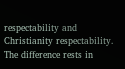respectability and Christianity respectability. The difference rests in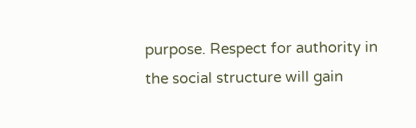purpose. Respect for authority in the social structure will gain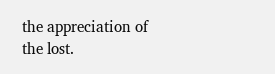the appreciation of the lost.